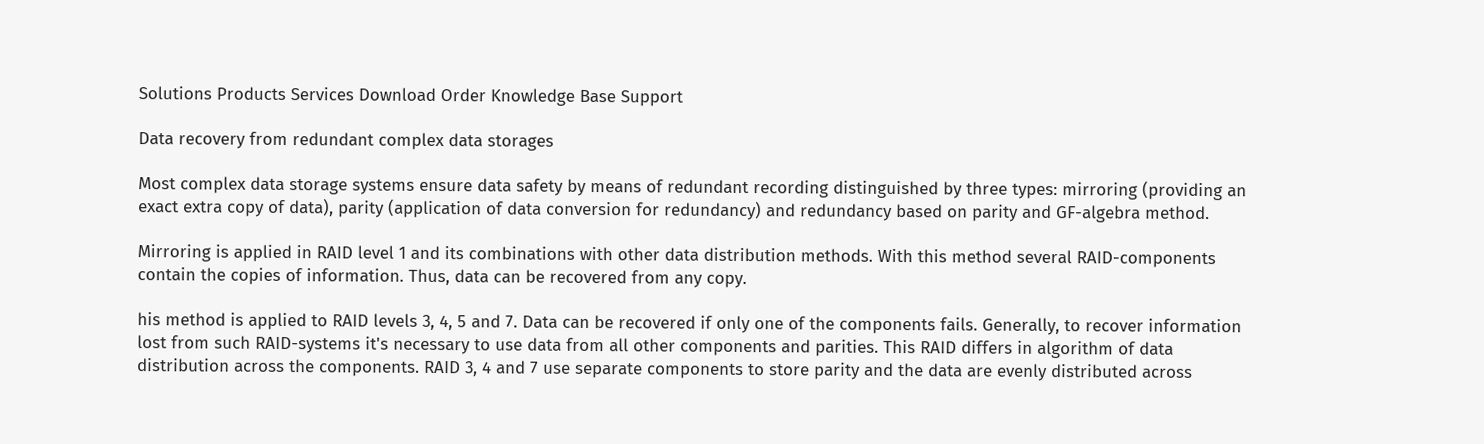Solutions Products Services Download Order Knowledge Base Support

Data recovery from redundant complex data storages

Most complex data storage systems ensure data safety by means of redundant recording distinguished by three types: mirroring (providing an exact extra copy of data), parity (application of data conversion for redundancy) and redundancy based on parity and GF-algebra method.

Mirroring is applied in RAID level 1 and its combinations with other data distribution methods. With this method several RAID-components contain the copies of information. Thus, data can be recovered from any copy.

his method is applied to RAID levels 3, 4, 5 and 7. Data can be recovered if only one of the components fails. Generally, to recover information lost from such RAID-systems it's necessary to use data from all other components and parities. This RAID differs in algorithm of data distribution across the components. RAID 3, 4 and 7 use separate components to store parity and the data are evenly distributed across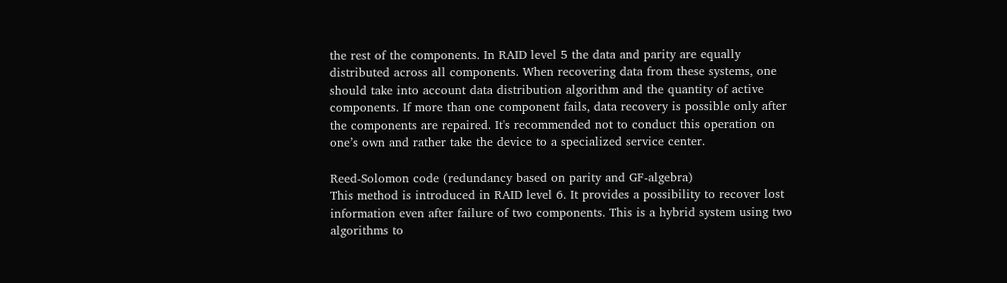the rest of the components. In RAID level 5 the data and parity are equally distributed across all components. When recovering data from these systems, one should take into account data distribution algorithm and the quantity of active components. If more than one component fails, data recovery is possible only after the components are repaired. It's recommended not to conduct this operation on one’s own and rather take the device to a specialized service center.

Reed-Solomon code (redundancy based on parity and GF-algebra)
This method is introduced in RAID level 6. It provides a possibility to recover lost information even after failure of two components. This is a hybrid system using two algorithms to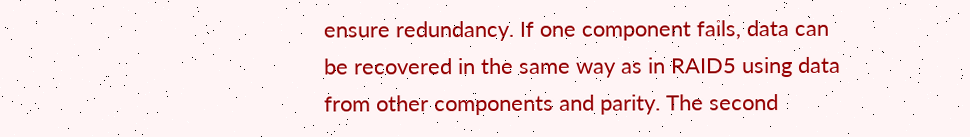ensure redundancy. If one component fails, data can be recovered in the same way as in RAID5 using data from other components and parity. The second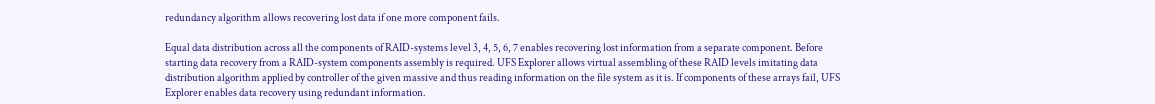redundancy algorithm allows recovering lost data if one more component fails.

Equal data distribution across all the components of RAID-systems level 3, 4, 5, 6, 7 enables recovering lost information from a separate component. Before starting data recovery from a RAID-system components assembly is required. UFS Explorer allows virtual assembling of these RAID levels imitating data distribution algorithm applied by controller of the given massive and thus reading information on the file system as it is. If components of these arrays fail, UFS Explorer enables data recovery using redundant information.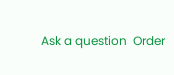Ask a question  Order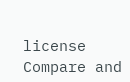license  Compare and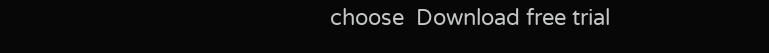choose  Download free trial